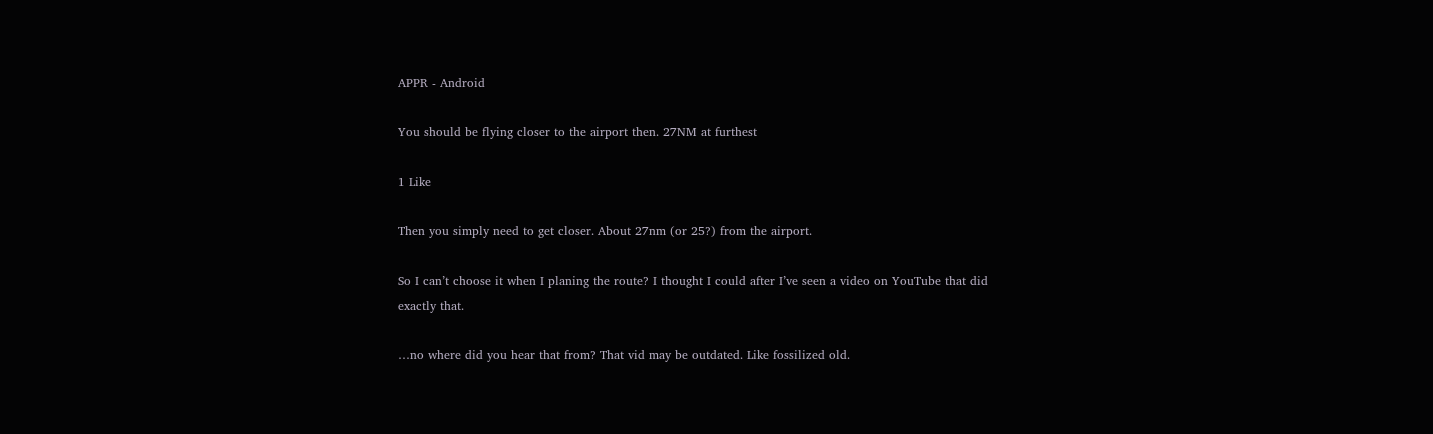APPR - Android

You should be flying closer to the airport then. 27NM at furthest

1 Like

Then you simply need to get closer. About 27nm (or 25?) from the airport.

So I can’t choose it when I planing the route? I thought I could after I’ve seen a video on YouTube that did exactly that.

…no where did you hear that from? That vid may be outdated. Like fossilized old.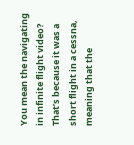You mean the navigating in infinite flight video? That’s because it was a short flight in a cessna, meaning that the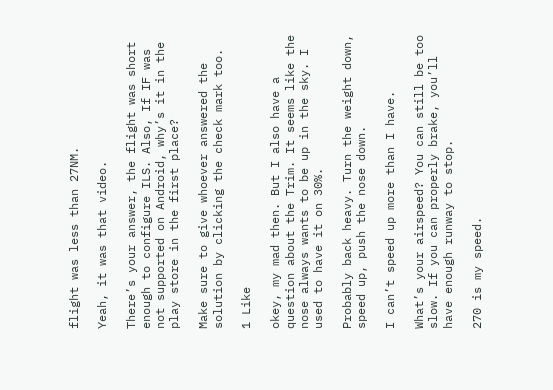flight was less than 27NM.

Yeah, it was that video.

There’s your answer, the flight was short enough to configure ILS. Also, If IF was not supported on Android, why’s it in the play store in the first place?

Make sure to give whoever answered the solution by clicking the check mark too.

1 Like

okey, my mad then. But I also have a question about the Trim. It seems like the nose always wants to be up in the sky. I used to have it on 30%.

Probably back heavy. Turn the weight down, speed up, push the nose down.

I can’t speed up more than I have.

What’s your airspeed? You can still be too slow. If you can properly brake, you’ll have enough runway to stop.

270 is my speed.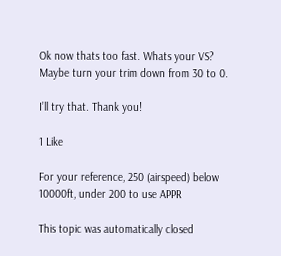Ok now thats too fast. Whats your VS? Maybe turn your trim down from 30 to 0.

I’ll try that. Thank you!

1 Like

For your reference, 250 (airspeed) below 10000ft, under 200 to use APPR

This topic was automatically closed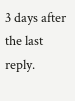3 days after the last reply.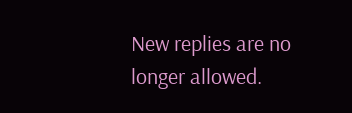New replies are no longer allowed.